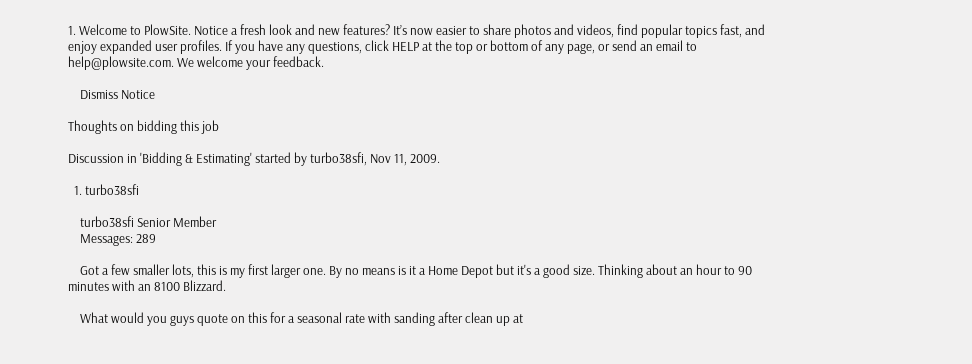1. Welcome to PlowSite. Notice a fresh look and new features? It’s now easier to share photos and videos, find popular topics fast, and enjoy expanded user profiles. If you have any questions, click HELP at the top or bottom of any page, or send an email to help@plowsite.com. We welcome your feedback.

    Dismiss Notice

Thoughts on bidding this job

Discussion in 'Bidding & Estimating' started by turbo38sfi, Nov 11, 2009.

  1. turbo38sfi

    turbo38sfi Senior Member
    Messages: 289

    Got a few smaller lots, this is my first larger one. By no means is it a Home Depot but it's a good size. Thinking about an hour to 90 minutes with an 8100 Blizzard.

    What would you guys quote on this for a seasonal rate with sanding after clean up at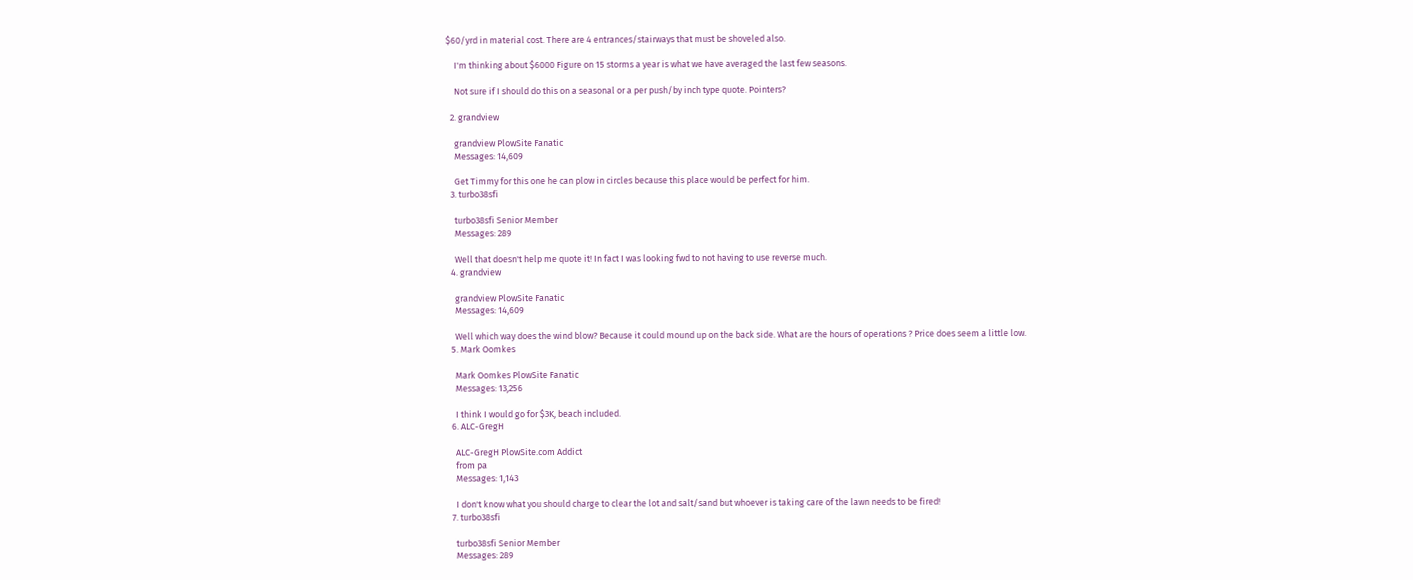$60/yrd in material cost. There are 4 entrances/stairways that must be shoveled also.

    I'm thinking about $6000 Figure on 15 storms a year is what we have averaged the last few seasons.

    Not sure if I should do this on a seasonal or a per push/by inch type quote. Pointers?

  2. grandview

    grandview PlowSite Fanatic
    Messages: 14,609

    Get Timmy for this one he can plow in circles because this place would be perfect for him.
  3. turbo38sfi

    turbo38sfi Senior Member
    Messages: 289

    Well that doesn't help me quote it! In fact I was looking fwd to not having to use reverse much.
  4. grandview

    grandview PlowSite Fanatic
    Messages: 14,609

    Well which way does the wind blow? Because it could mound up on the back side. What are the hours of operations ? Price does seem a little low.
  5. Mark Oomkes

    Mark Oomkes PlowSite Fanatic
    Messages: 13,256

    I think I would go for $3K, beach included.
  6. ALC-GregH

    ALC-GregH PlowSite.com Addict
    from pa
    Messages: 1,143

    I don't know what you should charge to clear the lot and salt/sand but whoever is taking care of the lawn needs to be fired!
  7. turbo38sfi

    turbo38sfi Senior Member
    Messages: 289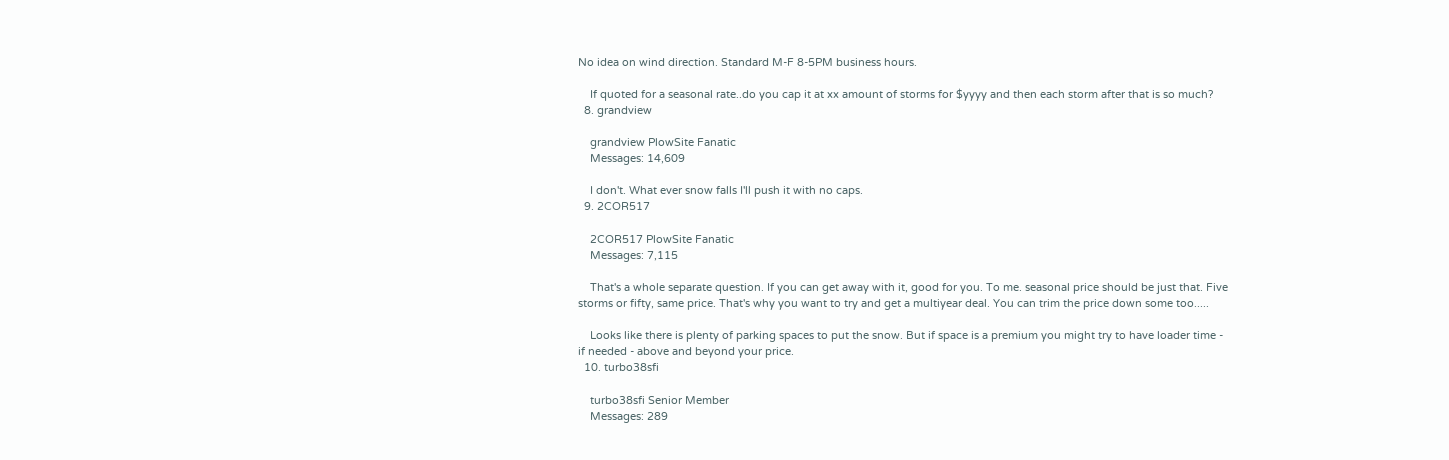No idea on wind direction. Standard M-F 8-5PM business hours.

    If quoted for a seasonal rate..do you cap it at xx amount of storms for $yyyy and then each storm after that is so much?
  8. grandview

    grandview PlowSite Fanatic
    Messages: 14,609

    I don't. What ever snow falls I'll push it with no caps.
  9. 2COR517

    2COR517 PlowSite Fanatic
    Messages: 7,115

    That's a whole separate question. If you can get away with it, good for you. To me. seasonal price should be just that. Five storms or fifty, same price. That's why you want to try and get a multiyear deal. You can trim the price down some too.....

    Looks like there is plenty of parking spaces to put the snow. But if space is a premium you might try to have loader time - if needed - above and beyond your price.
  10. turbo38sfi

    turbo38sfi Senior Member
    Messages: 289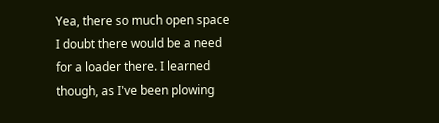Yea, there so much open space I doubt there would be a need for a loader there. I learned though, as I've been plowing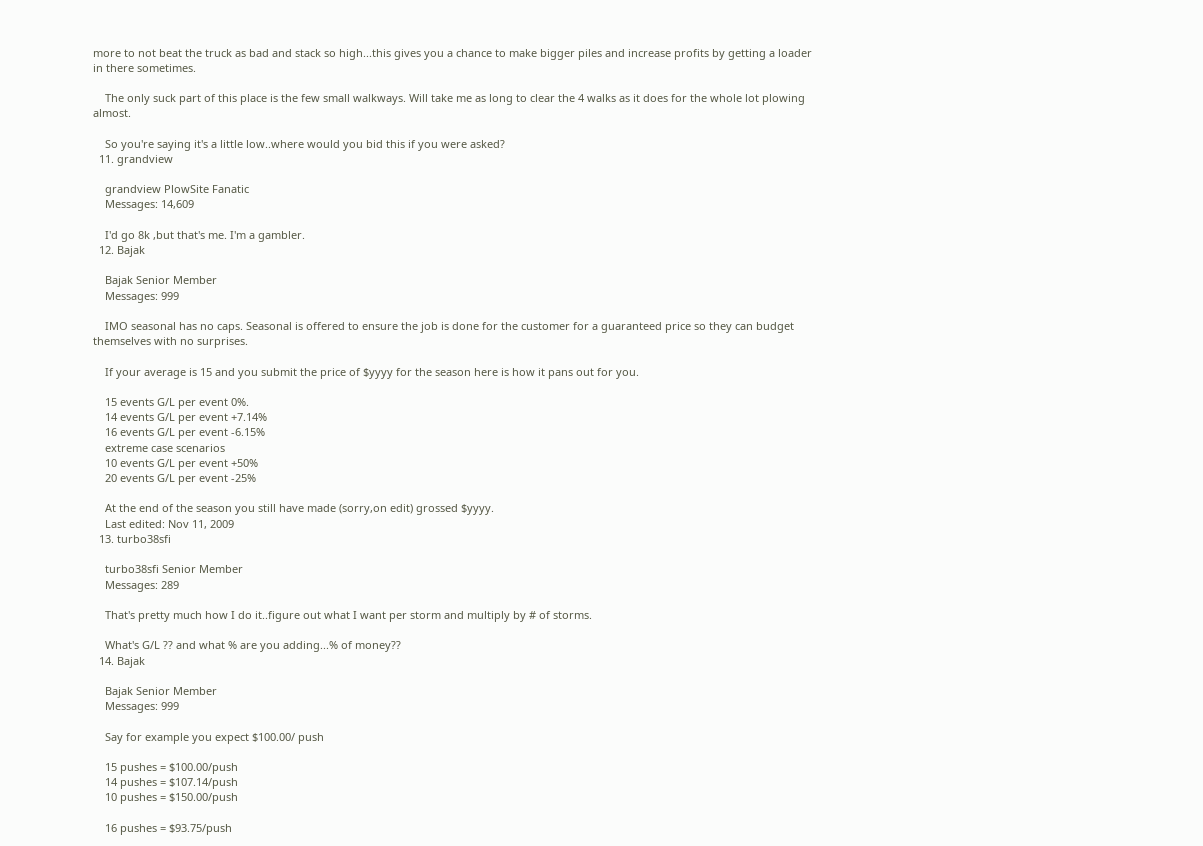more to not beat the truck as bad and stack so high...this gives you a chance to make bigger piles and increase profits by getting a loader in there sometimes.

    The only suck part of this place is the few small walkways. Will take me as long to clear the 4 walks as it does for the whole lot plowing almost.

    So you're saying it's a little low..where would you bid this if you were asked?
  11. grandview

    grandview PlowSite Fanatic
    Messages: 14,609

    I'd go 8k ,but that's me. I'm a gambler.
  12. Bajak

    Bajak Senior Member
    Messages: 999

    IMO seasonal has no caps. Seasonal is offered to ensure the job is done for the customer for a guaranteed price so they can budget themselves with no surprises.

    If your average is 15 and you submit the price of $yyyy for the season here is how it pans out for you.

    15 events G/L per event 0%.
    14 events G/L per event +7.14%
    16 events G/L per event -6.15%
    extreme case scenarios
    10 events G/L per event +50%
    20 events G/L per event -25%

    At the end of the season you still have made (sorry,on edit) grossed $yyyy.
    Last edited: Nov 11, 2009
  13. turbo38sfi

    turbo38sfi Senior Member
    Messages: 289

    That's pretty much how I do it..figure out what I want per storm and multiply by # of storms.

    What's G/L ?? and what % are you adding...% of money??
  14. Bajak

    Bajak Senior Member
    Messages: 999

    Say for example you expect $100.00/ push

    15 pushes = $100.00/push
    14 pushes = $107.14/push
    10 pushes = $150.00/push

    16 pushes = $93.75/push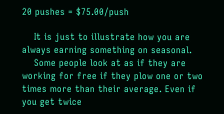20 pushes = $75.00/push

    It is just to illustrate how you are always earning something on seasonal.
    Some people look at as if they are working for free if they plow one or two times more than their average. Even if you get twice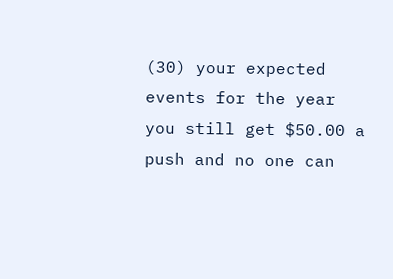(30) your expected events for the year you still get $50.00 a push and no one can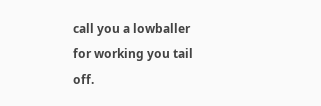call you a lowballer for working you tail off.